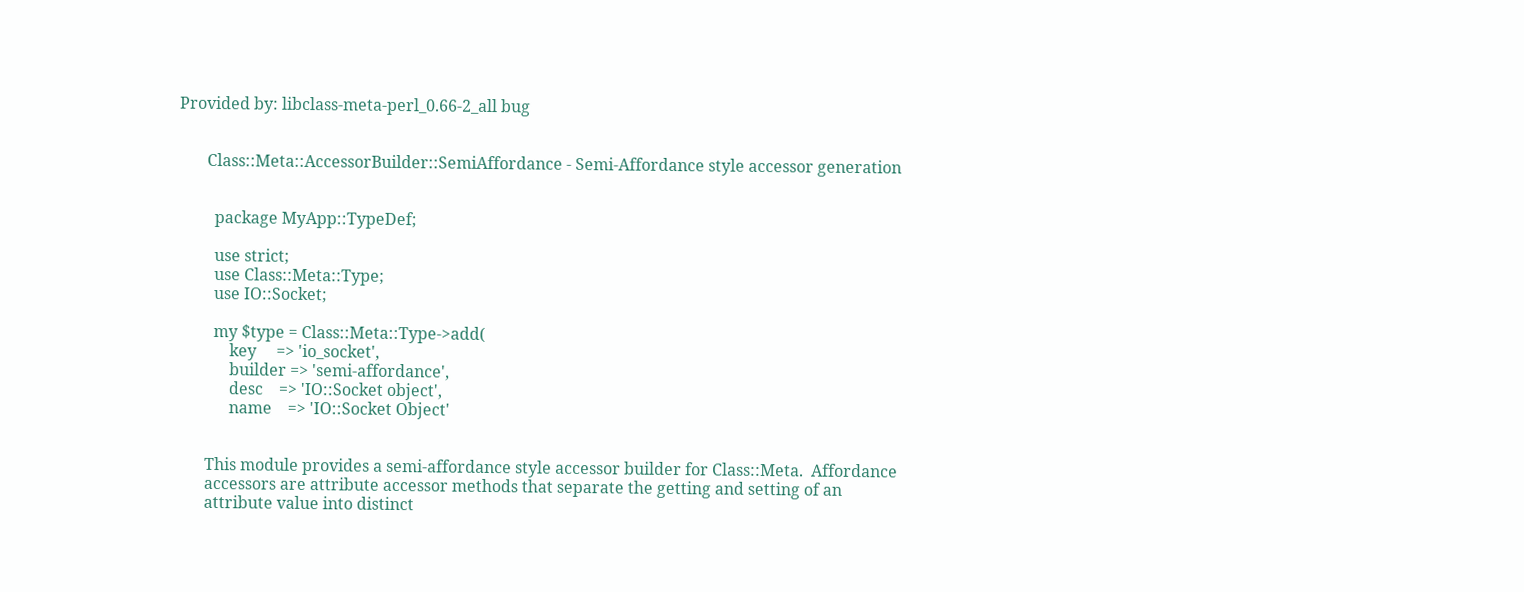Provided by: libclass-meta-perl_0.66-2_all bug


       Class::Meta::AccessorBuilder::SemiAffordance - Semi-Affordance style accessor generation


         package MyApp::TypeDef;

         use strict;
         use Class::Meta::Type;
         use IO::Socket;

         my $type = Class::Meta::Type->add(
             key     => 'io_socket',
             builder => 'semi-affordance',
             desc    => 'IO::Socket object',
             name    => 'IO::Socket Object'


       This module provides a semi-affordance style accessor builder for Class::Meta.  Affordance
       accessors are attribute accessor methods that separate the getting and setting of an
       attribute value into distinct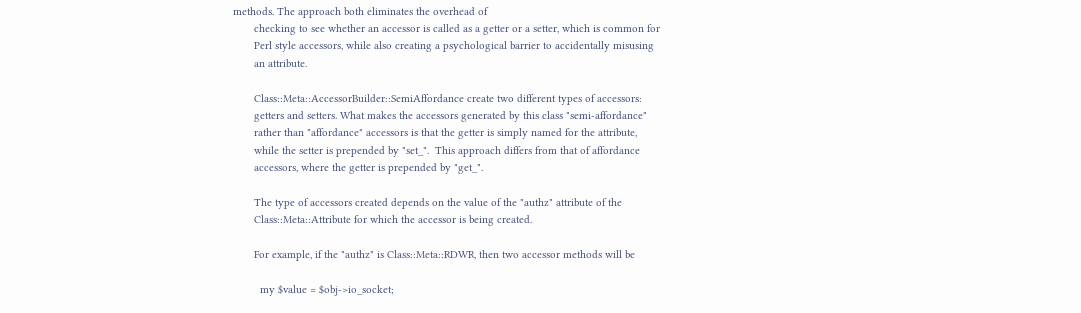methods. The approach both eliminates the overhead of
       checking to see whether an accessor is called as a getter or a setter, which is common for
       Perl style accessors, while also creating a psychological barrier to accidentally misusing
       an attribute.

       Class::Meta::AccessorBuilder::SemiAffordance create two different types of accessors:
       getters and setters. What makes the accessors generated by this class "semi-affordance"
       rather than "affordance" accessors is that the getter is simply named for the attribute,
       while the setter is prepended by "set_".  This approach differs from that of affordance
       accessors, where the getter is prepended by "get_".

       The type of accessors created depends on the value of the "authz" attribute of the
       Class::Meta::Attribute for which the accessor is being created.

       For example, if the "authz" is Class::Meta::RDWR, then two accessor methods will be

         my $value = $obj->io_socket;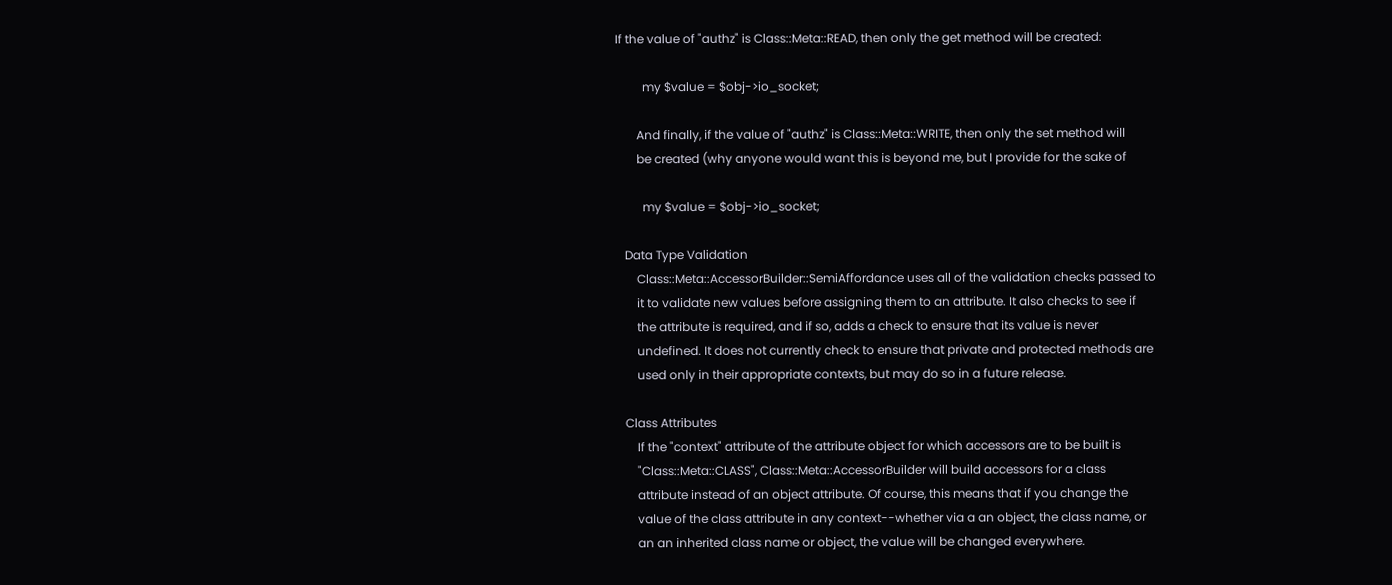If the value of "authz" is Class::Meta::READ, then only the get method will be created:

         my $value = $obj->io_socket;

       And finally, if the value of "authz" is Class::Meta::WRITE, then only the set method will
       be created (why anyone would want this is beyond me, but I provide for the sake of

         my $value = $obj->io_socket;

   Data Type Validation
       Class::Meta::AccessorBuilder::SemiAffordance uses all of the validation checks passed to
       it to validate new values before assigning them to an attribute. It also checks to see if
       the attribute is required, and if so, adds a check to ensure that its value is never
       undefined. It does not currently check to ensure that private and protected methods are
       used only in their appropriate contexts, but may do so in a future release.

   Class Attributes
       If the "context" attribute of the attribute object for which accessors are to be built is
       "Class::Meta::CLASS", Class::Meta::AccessorBuilder will build accessors for a class
       attribute instead of an object attribute. Of course, this means that if you change the
       value of the class attribute in any context--whether via a an object, the class name, or
       an an inherited class name or object, the value will be changed everywhere.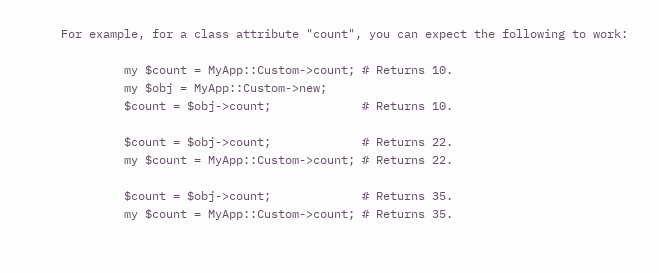For example, for a class attribute "count", you can expect the following to work:

         my $count = MyApp::Custom->count; # Returns 10.
         my $obj = MyApp::Custom->new;
         $count = $obj->count;             # Returns 10.

         $count = $obj->count;             # Returns 22.
         my $count = MyApp::Custom->count; # Returns 22.

         $count = $obj->count;             # Returns 35.
         my $count = MyApp::Custom->count; # Returns 35.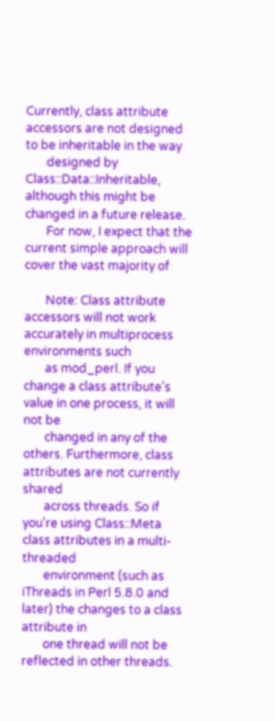Currently, class attribute accessors are not designed to be inheritable in the way
       designed by Class::Data::Inheritable, although this might be changed in a future release.
       For now, I expect that the current simple approach will cover the vast majority of

       Note: Class attribute accessors will not work accurately in multiprocess environments such
       as mod_perl. If you change a class attribute's value in one process, it will not be
       changed in any of the others. Furthermore, class attributes are not currently shared
       across threads. So if you're using Class::Meta class attributes in a multi-threaded
       environment (such as iThreads in Perl 5.8.0 and later) the changes to a class attribute in
       one thread will not be reflected in other threads.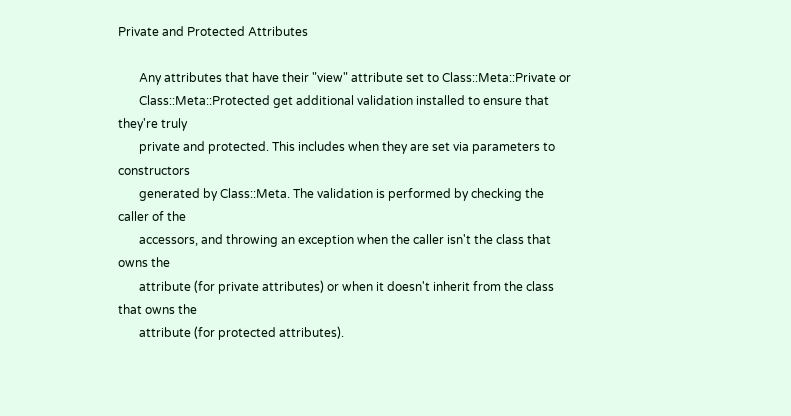Private and Protected Attributes

       Any attributes that have their "view" attribute set to Class::Meta::Private or
       Class::Meta::Protected get additional validation installed to ensure that they're truly
       private and protected. This includes when they are set via parameters to constructors
       generated by Class::Meta. The validation is performed by checking the caller of the
       accessors, and throwing an exception when the caller isn't the class that owns the
       attribute (for private attributes) or when it doesn't inherit from the class that owns the
       attribute (for protected attributes).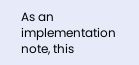As an implementation note, this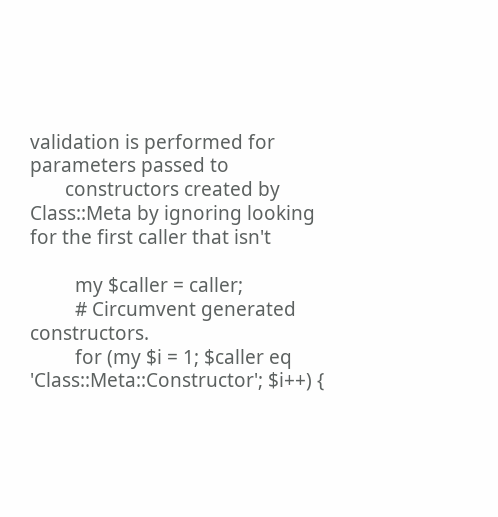validation is performed for parameters passed to
       constructors created by Class::Meta by ignoring looking for the first caller that isn't

         my $caller = caller;
         # Circumvent generated constructors.
         for (my $i = 1; $caller eq 'Class::Meta::Constructor'; $i++) {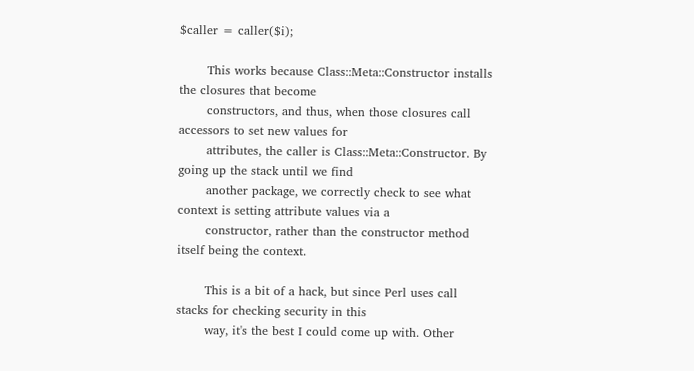$caller = caller($i);

       This works because Class::Meta::Constructor installs the closures that become
       constructors, and thus, when those closures call accessors to set new values for
       attributes, the caller is Class::Meta::Constructor. By going up the stack until we find
       another package, we correctly check to see what context is setting attribute values via a
       constructor, rather than the constructor method itself being the context.

       This is a bit of a hack, but since Perl uses call stacks for checking security in this
       way, it's the best I could come up with. Other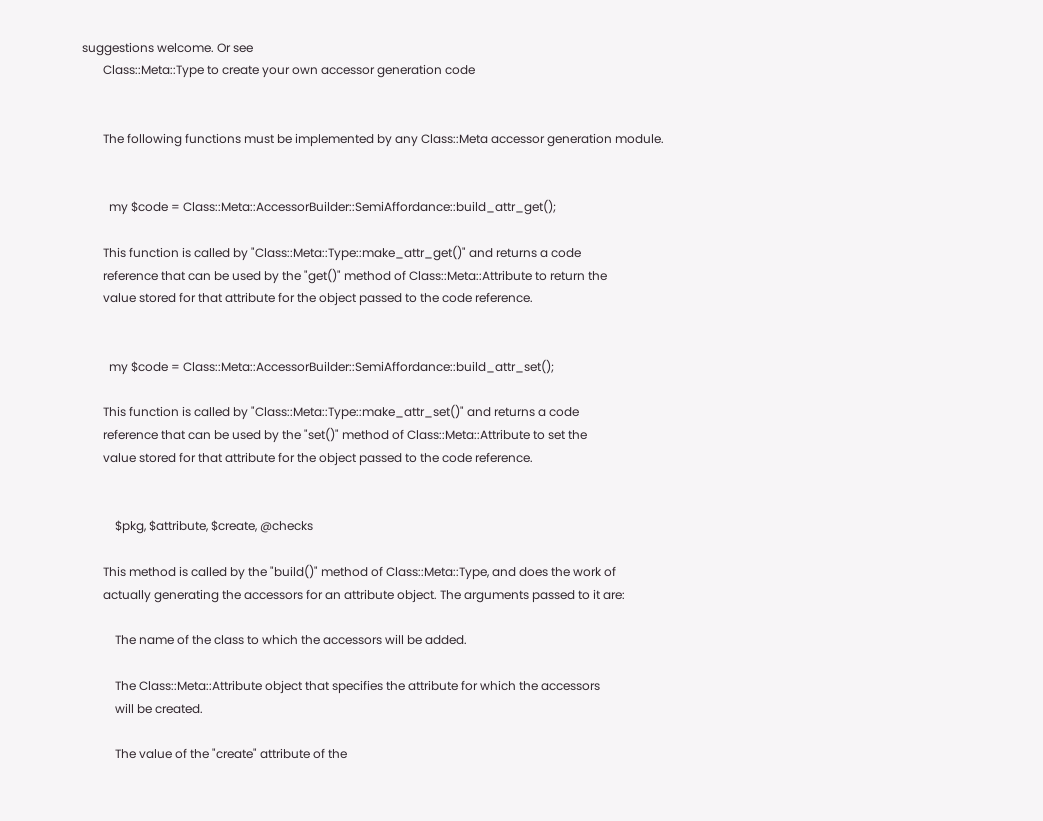suggestions welcome. Or see
       Class::Meta::Type to create your own accessor generation code


       The following functions must be implemented by any Class::Meta accessor generation module.


         my $code = Class::Meta::AccessorBuilder::SemiAffordance::build_attr_get();

       This function is called by "Class::Meta::Type::make_attr_get()" and returns a code
       reference that can be used by the "get()" method of Class::Meta::Attribute to return the
       value stored for that attribute for the object passed to the code reference.


         my $code = Class::Meta::AccessorBuilder::SemiAffordance::build_attr_set();

       This function is called by "Class::Meta::Type::make_attr_set()" and returns a code
       reference that can be used by the "set()" method of Class::Meta::Attribute to set the
       value stored for that attribute for the object passed to the code reference.


           $pkg, $attribute, $create, @checks

       This method is called by the "build()" method of Class::Meta::Type, and does the work of
       actually generating the accessors for an attribute object. The arguments passed to it are:

           The name of the class to which the accessors will be added.

           The Class::Meta::Attribute object that specifies the attribute for which the accessors
           will be created.

           The value of the "create" attribute of the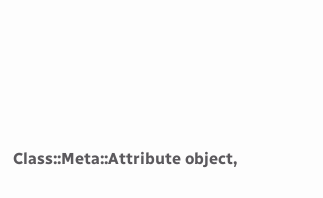Class::Meta::Attribute object,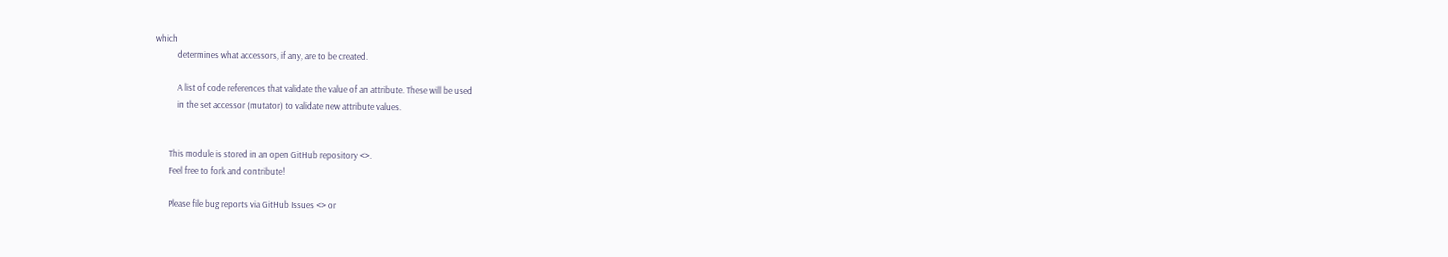which
           determines what accessors, if any, are to be created.

           A list of code references that validate the value of an attribute. These will be used
           in the set accessor (mutator) to validate new attribute values.


       This module is stored in an open GitHub repository <>.
       Feel free to fork and contribute!

       Please file bug reports via GitHub Issues <> or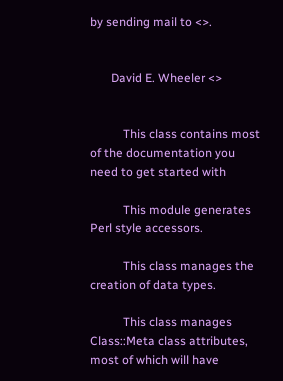by sending mail to <>.


       David E. Wheeler <>


           This class contains most of the documentation you need to get started with

           This module generates Perl style accessors.

           This class manages the creation of data types.

           This class manages Class::Meta class attributes, most of which will have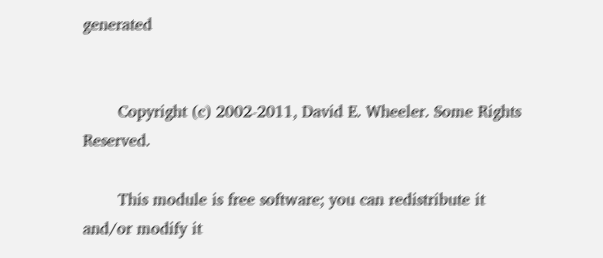generated


       Copyright (c) 2002-2011, David E. Wheeler. Some Rights Reserved.

       This module is free software; you can redistribute it and/or modify it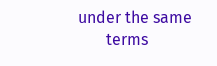under the same
       terms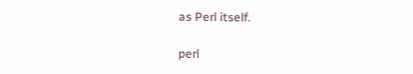as Perl itself.

perl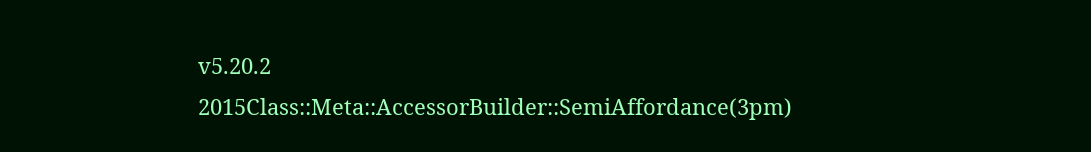v5.20.2                                2015Class::Meta::AccessorBuilder::SemiAffordance(3pm)